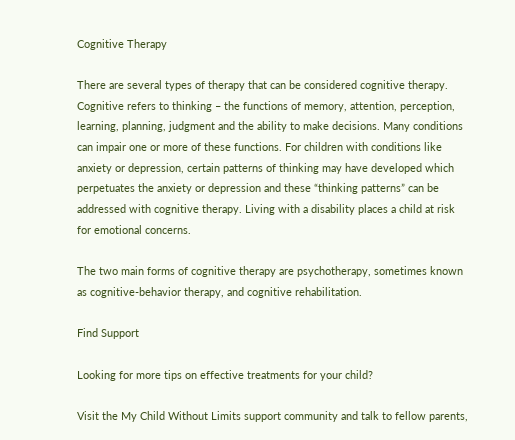Cognitive Therapy

There are several types of therapy that can be considered cognitive therapy. Cognitive refers to thinking – the functions of memory, attention, perception, learning, planning, judgment and the ability to make decisions. Many conditions can impair one or more of these functions. For children with conditions like anxiety or depression, certain patterns of thinking may have developed which perpetuates the anxiety or depression and these “thinking patterns” can be addressed with cognitive therapy. Living with a disability places a child at risk for emotional concerns.

The two main forms of cognitive therapy are psychotherapy, sometimes known as cognitive-behavior therapy, and cognitive rehabilitation.

Find Support

Looking for more tips on effective treatments for your child?

Visit the My Child Without Limits support community and talk to fellow parents,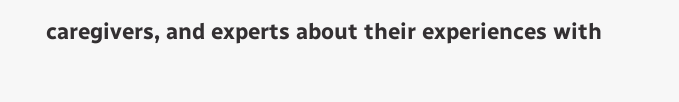caregivers, and experts about their experiences with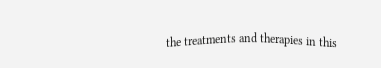the treatments and therapies in this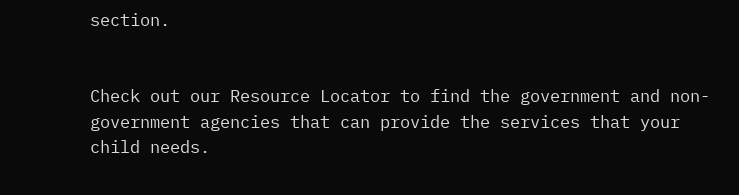section.


Check out our Resource Locator to find the government and non-government agencies that can provide the services that your child needs.